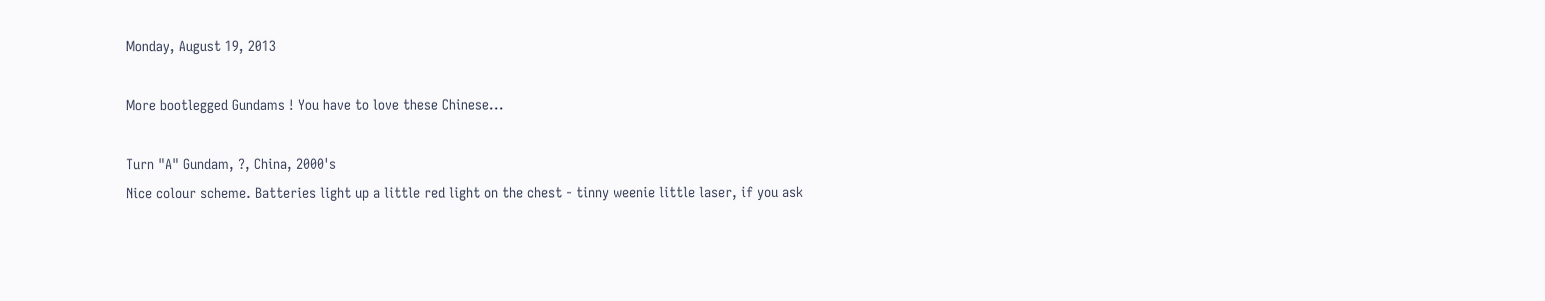Monday, August 19, 2013

More bootlegged Gundams ! You have to love these Chinese...

Turn "A" Gundam, ?, China, 2000's
Nice colour scheme. Batteries light up a little red light on the chest - tinny weenie little laser, if you ask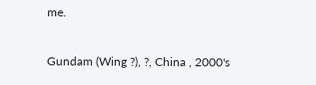me.

Gundam (Wing ?), ?, China , 2000's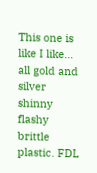This one is like I like... all gold and silver shinny flashy brittle plastic. FDL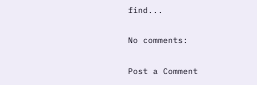find...

No comments:

Post a Comment